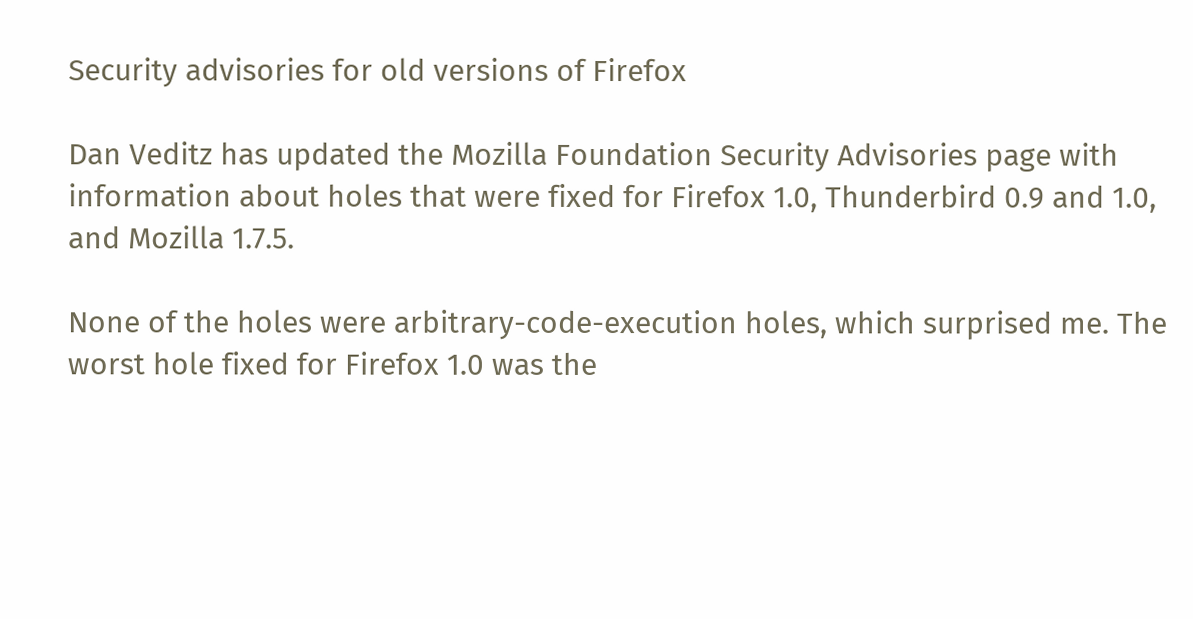Security advisories for old versions of Firefox

Dan Veditz has updated the Mozilla Foundation Security Advisories page with information about holes that were fixed for Firefox 1.0, Thunderbird 0.9 and 1.0, and Mozilla 1.7.5.

None of the holes were arbitrary-code-execution holes, which surprised me. The worst hole fixed for Firefox 1.0 was the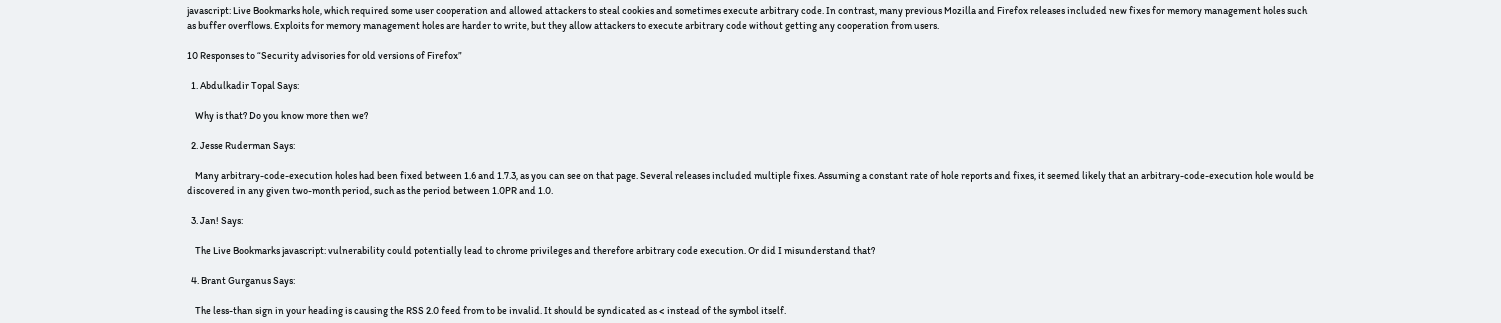javascript: Live Bookmarks hole, which required some user cooperation and allowed attackers to steal cookies and sometimes execute arbitrary code. In contrast, many previous Mozilla and Firefox releases included new fixes for memory management holes such as buffer overflows. Exploits for memory management holes are harder to write, but they allow attackers to execute arbitrary code without getting any cooperation from users.

10 Responses to “Security advisories for old versions of Firefox”

  1. Abdulkadir Topal Says:

    Why is that? Do you know more then we?

  2. Jesse Ruderman Says:

    Many arbitrary-code-execution holes had been fixed between 1.6 and 1.7.3, as you can see on that page. Several releases included multiple fixes. Assuming a constant rate of hole reports and fixes, it seemed likely that an arbitrary-code-execution hole would be discovered in any given two-month period, such as the period between 1.0PR and 1.0.

  3. Jan! Says:

    The Live Bookmarks javascript: vulnerability could potentially lead to chrome privileges and therefore arbitrary code execution. Or did I misunderstand that?

  4. Brant Gurganus Says:

    The less-than sign in your heading is causing the RSS 2.0 feed from to be invalid. It should be syndicated as < instead of the symbol itself.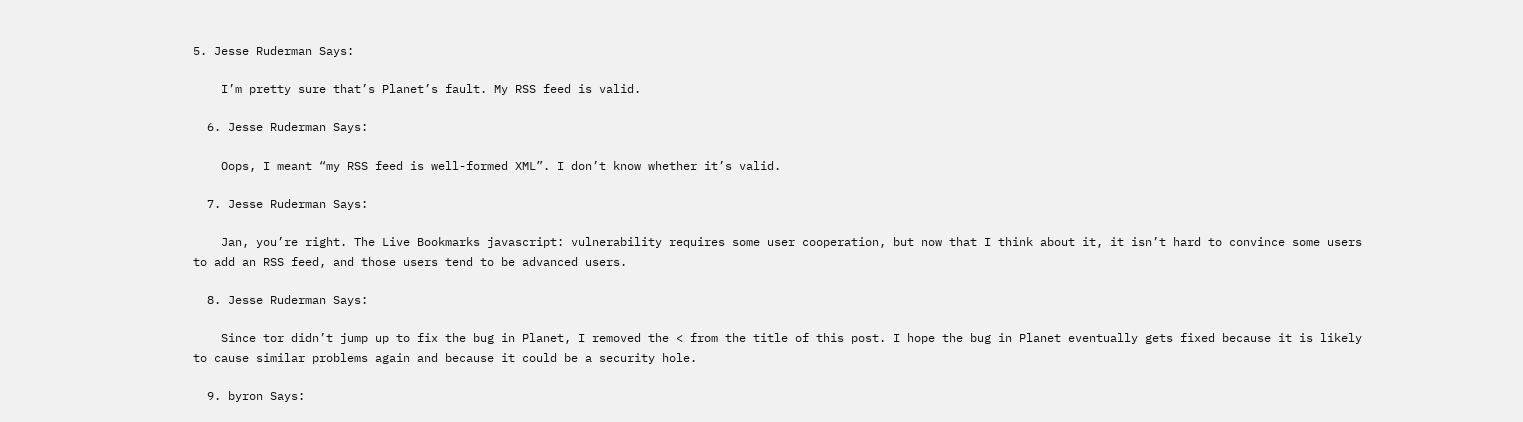5. Jesse Ruderman Says:

    I’m pretty sure that’s Planet’s fault. My RSS feed is valid.

  6. Jesse Ruderman Says:

    Oops, I meant “my RSS feed is well-formed XML”. I don’t know whether it’s valid.

  7. Jesse Ruderman Says:

    Jan, you’re right. The Live Bookmarks javascript: vulnerability requires some user cooperation, but now that I think about it, it isn’t hard to convince some users to add an RSS feed, and those users tend to be advanced users.

  8. Jesse Ruderman Says:

    Since tor didn’t jump up to fix the bug in Planet, I removed the < from the title of this post. I hope the bug in Planet eventually gets fixed because it is likely to cause similar problems again and because it could be a security hole.

  9. byron Says: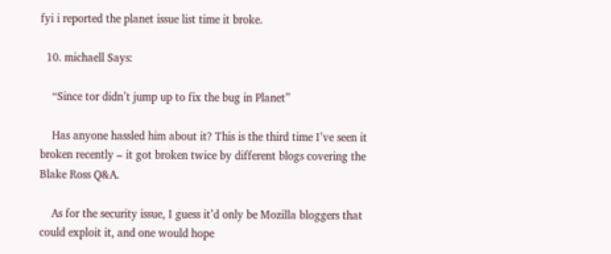fyi i reported the planet issue list time it broke.

  10. michaell Says:

    “Since tor didn’t jump up to fix the bug in Planet”

    Has anyone hassled him about it? This is the third time I’ve seen it broken recently – it got broken twice by different blogs covering the Blake Ross Q&A.

    As for the security issue, I guess it’d only be Mozilla bloggers that could exploit it, and one would hope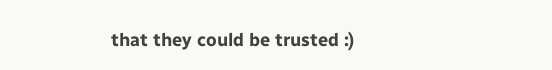that they could be trusted :)